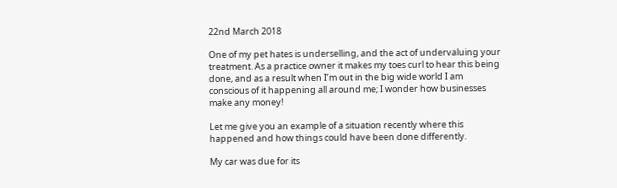22nd March 2018

One of my pet hates is underselling, and the act of undervaluing your treatment. As a practice owner it makes my toes curl to hear this being done, and as a result when I’m out in the big wide world I am conscious of it happening all around me; I wonder how businesses make any money!

Let me give you an example of a situation recently where this happened and how things could have been done differently.

My car was due for its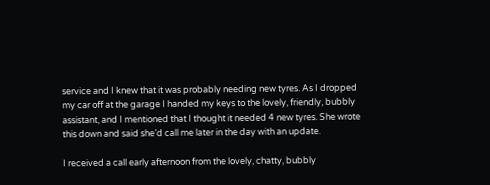service and I knew that it was probably needing new tyres. As I dropped my car off at the garage I handed my keys to the lovely, friendly, bubbly assistant, and I mentioned that I thought it needed 4 new tyres. She wrote this down and said she’d call me later in the day with an update.

I received a call early afternoon from the lovely, chatty, bubbly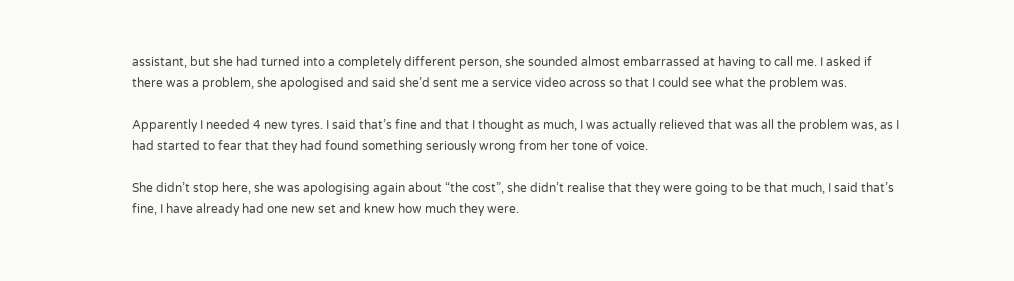assistant, but she had turned into a completely different person, she sounded almost embarrassed at having to call me. I asked if there was a problem, she apologised and said she’d sent me a service video across so that I could see what the problem was.

Apparently I needed 4 new tyres. I said that’s fine and that I thought as much, I was actually relieved that was all the problem was, as I had started to fear that they had found something seriously wrong from her tone of voice.

She didn’t stop here, she was apologising again about “the cost”, she didn’t realise that they were going to be that much, I said that’s fine, I have already had one new set and knew how much they were.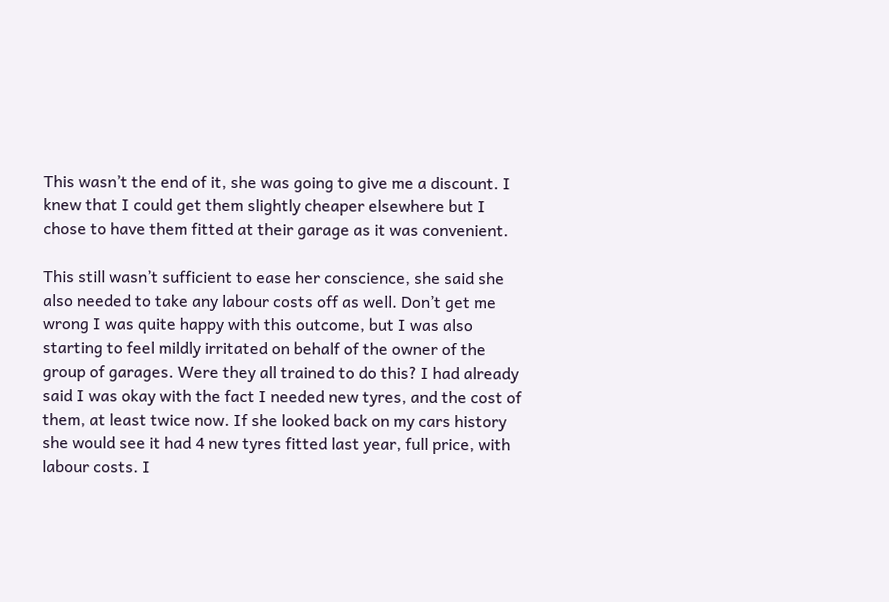This wasn’t the end of it, she was going to give me a discount. I knew that I could get them slightly cheaper elsewhere but I chose to have them fitted at their garage as it was convenient.

This still wasn’t sufficient to ease her conscience, she said she also needed to take any labour costs off as well. Don’t get me wrong I was quite happy with this outcome, but I was also starting to feel mildly irritated on behalf of the owner of the group of garages. Were they all trained to do this? I had already said I was okay with the fact I needed new tyres, and the cost of them, at least twice now. If she looked back on my cars history she would see it had 4 new tyres fitted last year, full price, with labour costs. I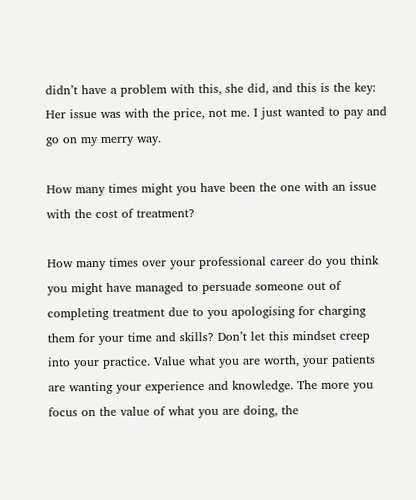didn’t have a problem with this, she did, and this is the key: Her issue was with the price, not me. I just wanted to pay and go on my merry way.

How many times might you have been the one with an issue with the cost of treatment?

How many times over your professional career do you think you might have managed to persuade someone out of completing treatment due to you apologising for charging them for your time and skills? Don’t let this mindset creep into your practice. Value what you are worth, your patients are wanting your experience and knowledge. The more you focus on the value of what you are doing, the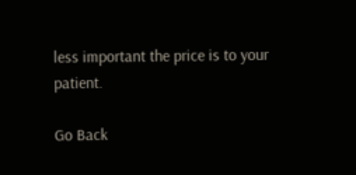less important the price is to your patient.

Go Back